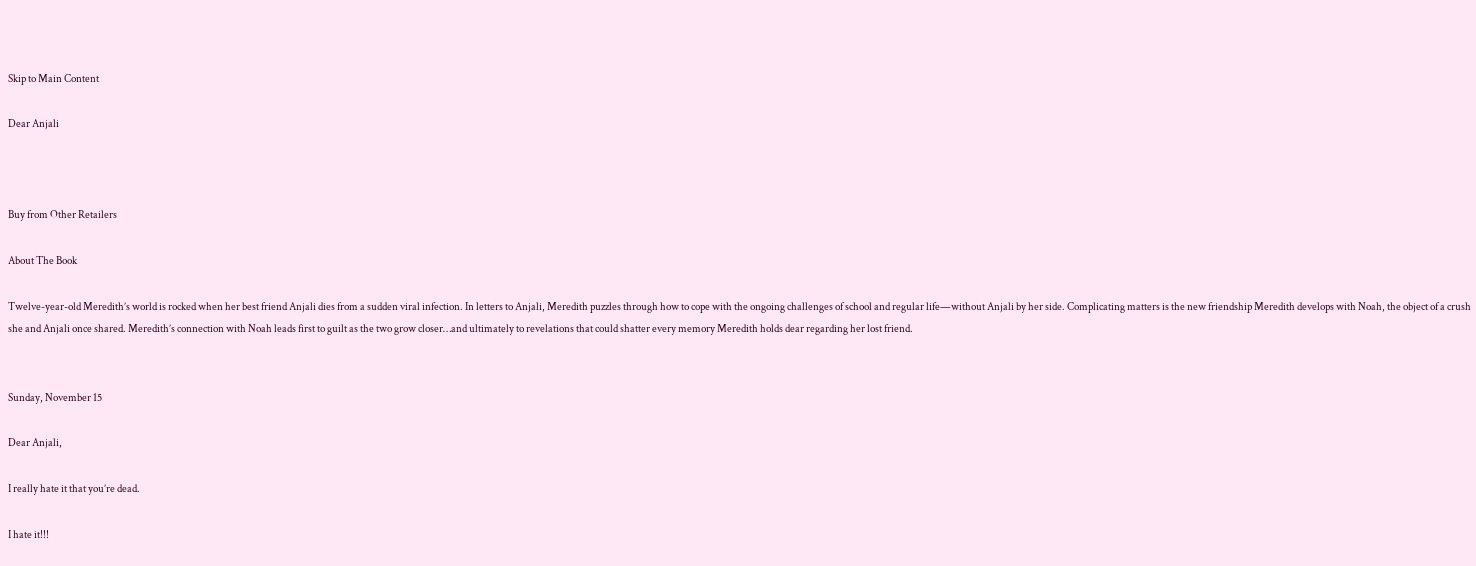Skip to Main Content

Dear Anjali



Buy from Other Retailers

About The Book

Twelve-year-old Meredith’s world is rocked when her best friend Anjali dies from a sudden viral infection. In letters to Anjali, Meredith puzzles through how to cope with the ongoing challenges of school and regular life—without Anjali by her side. Complicating matters is the new friendship Meredith develops with Noah, the object of a crush she and Anjali once shared. Meredith’s connection with Noah leads first to guilt as the two grow closer…and ultimately to revelations that could shatter every memory Meredith holds dear regarding her lost friend.


Sunday, November 15

Dear Anjali,

I really hate it that you’re dead.

I hate it!!!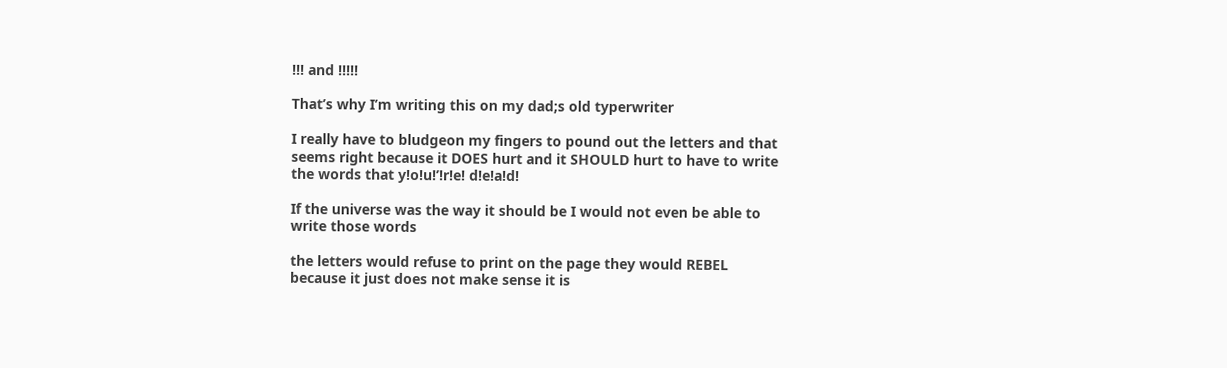!!! and !!!!!

That’s why I’m writing this on my dad;s old typerwriter

I really have to bludgeon my fingers to pound out the letters and that seems right because it DOES hurt and it SHOULD hurt to have to write the words that y!o!u!’!r!e! d!e!a!d!

If the universe was the way it should be I would not even be able to write those words

the letters would refuse to print on the page they would REBEL because it just does not make sense it is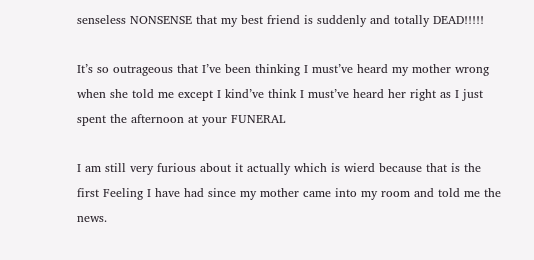senseless NONSENSE that my best friend is suddenly and totally DEAD!!!!!

It’s so outrageous that I’ve been thinking I must’ve heard my mother wrong when she told me except I kind’ve think I must’ve heard her right as I just spent the afternoon at your FUNERAL

I am still very furious about it actually which is wierd because that is the first Feeling I have had since my mother came into my room and told me the news.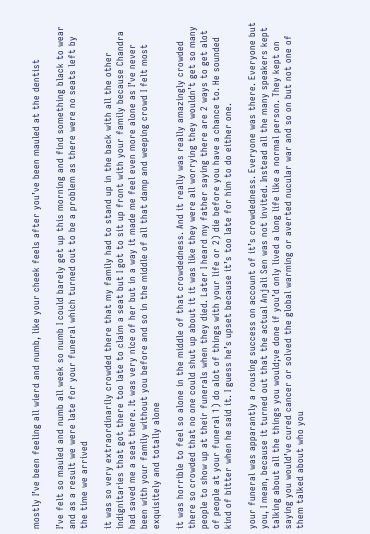mostly I’ve been feeling all wierd and numb, like your cheek feels after you’ve been mauled at the dentist

I’ve felt so mauled and numb all week so numb I could barely get up this morning and find something black to wear and as a result we were late for your funeral which turned out to be a problem as there were no seats left by the time we arrived

it was so very extraordinarily crowded there that my family had to stand up in the back with all the other indignitaries that got there too late to claim a seat but I got to sit up front with your family because Chandra had saved me a seat there. It was very nice of her but in a way it made me feel even more alone as I’ve never been with your family without you before and so in the middle of all that damp and weeping crowd I felt most exquisitely and totally alone

it was horrible to feel so alone in the middle of that crowdedness. And it really was really amazingly crowded there so crowded that no one could shut up about it it was like they were all worrying they wouldn’t get so many people to show up at their funerals when they died. Later I heard my father saying there are 2 ways to get alot of people at your funeral 1) do alot of things with your life or 2) die before you have a chance to. He sounded kind of bitter when he said it. I guess he’s upset because it’s too late for him to do either one.

your funeral was apparantly a rousing success on account of it’s crowdedness. Everyone was there. Everyone but you, I mean, because it turned out that the actual Anjali Sen was not invited. Instead all the many speakers kept talking about all the things you would;ve done if you’d only lived a long life like a normal person. They kept on saying you would’ve cured cancer or solved the global warming or averted nucular war and so on but not one of them talked about who you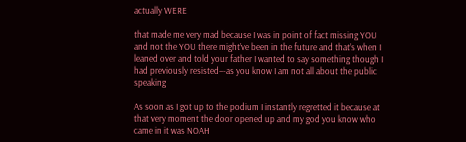actually WERE

that made me very mad because I was in point of fact missing YOU and not the YOU there might’ve been in the future and that’s when I leaned over and told your father I wanted to say something though I had previously resisted–-as you know I am not all about the public speaking

As soon as I got up to the podium I instantly regretted it because at that very moment the door opened up and my god you know who came in it was NOAH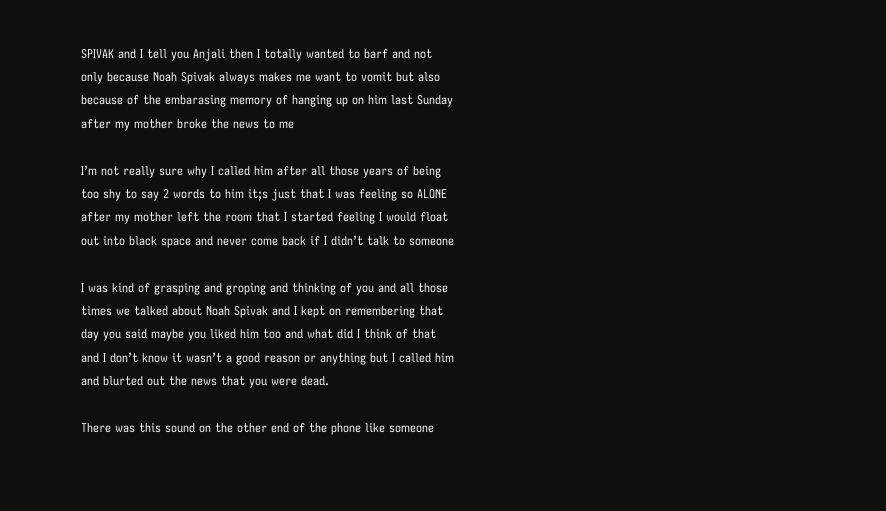SPIVAK and I tell you Anjali then I totally wanted to barf and not only because Noah Spivak always makes me want to vomit but also because of the embarasing memory of hanging up on him last Sunday after my mother broke the news to me

I’m not really sure why I called him after all those years of being too shy to say 2 words to him it;s just that I was feeling so ALONE after my mother left the room that I started feeling I would float out into black space and never come back if I didn’t talk to someone

I was kind of grasping and groping and thinking of you and all those times we talked about Noah Spivak and I kept on remembering that day you said maybe you liked him too and what did I think of that and I don’t know it wasn’t a good reason or anything but I called him and blurted out the news that you were dead.

There was this sound on the other end of the phone like someone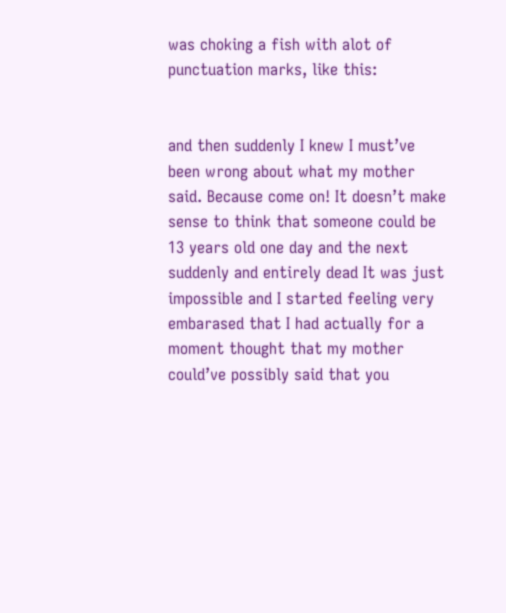was choking a fish with alot of punctuation marks, like this:


and then suddenly I knew I must’ve been wrong about what my mother said. Because come on! It doesn’t make sense to think that someone could be 13 years old one day and the next suddenly and entirely dead It was just impossible and I started feeling very embarased that I had actually for a moment thought that my mother could’ve possibly said that you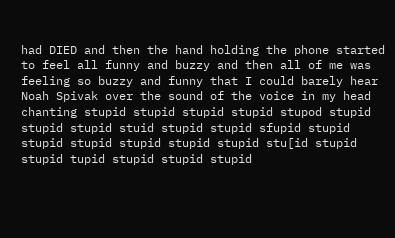had DIED and then the hand holding the phone started to feel all funny and buzzy and then all of me was feeling so buzzy and funny that I could barely hear Noah Spivak over the sound of the voice in my head chanting stupid stupid stupid stupid stupod stupid stupid stupid stuid stupid stupid sfupid stupid stupid stupid stupid stupid stupid stu[id stupid stupid tupid stupid stupid stupid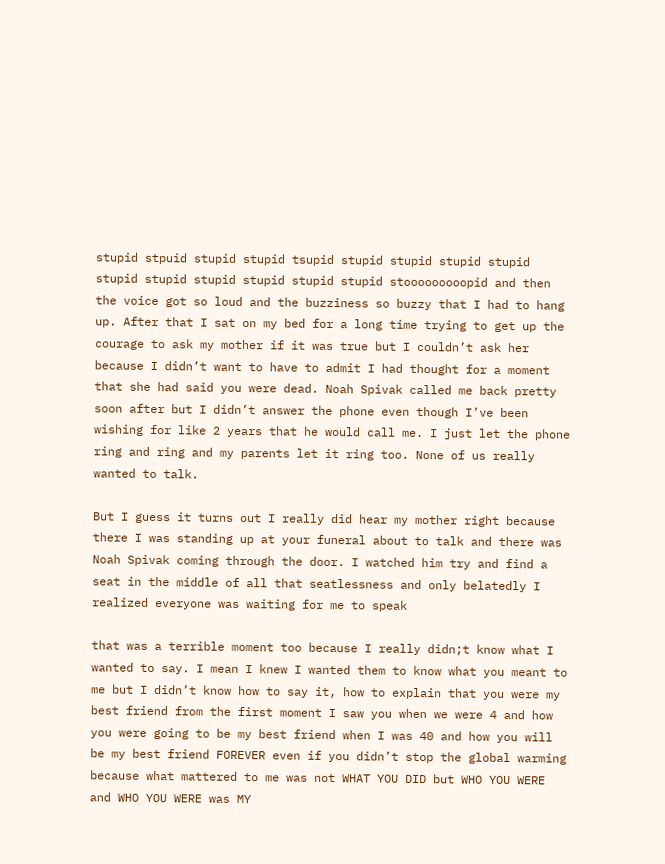stupid stpuid stupid stupid tsupid stupid stupid stupid stupid stupid stupid stupid stupid stupid stupid stooooooooopid and then the voice got so loud and the buzziness so buzzy that I had to hang up. After that I sat on my bed for a long time trying to get up the courage to ask my mother if it was true but I couldn’t ask her because I didn’t want to have to admit I had thought for a moment that she had said you were dead. Noah Spivak called me back pretty soon after but I didn’t answer the phone even though I’ve been wishing for like 2 years that he would call me. I just let the phone ring and ring and my parents let it ring too. None of us really wanted to talk.

But I guess it turns out I really did hear my mother right because there I was standing up at your funeral about to talk and there was Noah Spivak coming through the door. I watched him try and find a seat in the middle of all that seatlessness and only belatedly I realized everyone was waiting for me to speak

that was a terrible moment too because I really didn;t know what I wanted to say. I mean I knew I wanted them to know what you meant to me but I didn’t know how to say it, how to explain that you were my best friend from the first moment I saw you when we were 4 and how you were going to be my best friend when I was 40 and how you will be my best friend FOREVER even if you didn’t stop the global warming because what mattered to me was not WHAT YOU DID but WHO YOU WERE and WHO YOU WERE was MY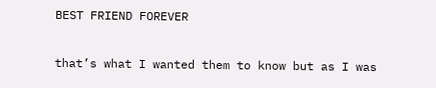BEST FRIEND FOREVER

that’s what I wanted them to know but as I was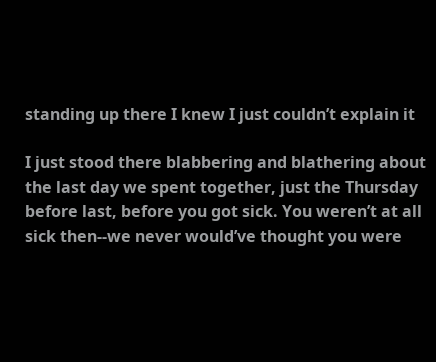standing up there I knew I just couldn’t explain it

I just stood there blabbering and blathering about the last day we spent together, just the Thursday before last, before you got sick. You weren’t at all sick then--we never would’ve thought you were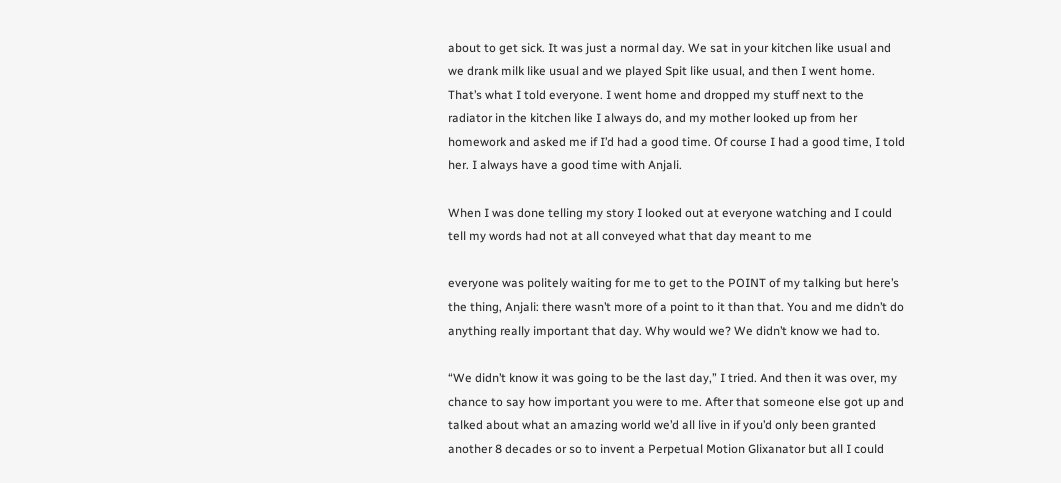about to get sick. It was just a normal day. We sat in your kitchen like usual and we drank milk like usual and we played Spit like usual, and then I went home. That’s what I told everyone. I went home and dropped my stuff next to the radiator in the kitchen like I always do, and my mother looked up from her homework and asked me if I’d had a good time. Of course I had a good time, I told her. I always have a good time with Anjali.

When I was done telling my story I looked out at everyone watching and I could tell my words had not at all conveyed what that day meant to me

everyone was politely waiting for me to get to the POINT of my talking but here’s the thing, Anjali: there wasn’t more of a point to it than that. You and me didn’t do anything really important that day. Why would we? We didn’t know we had to.

“We didn’t know it was going to be the last day,” I tried. And then it was over, my chance to say how important you were to me. After that someone else got up and talked about what an amazing world we’d all live in if you’d only been granted another 8 decades or so to invent a Perpetual Motion Glixanator but all I could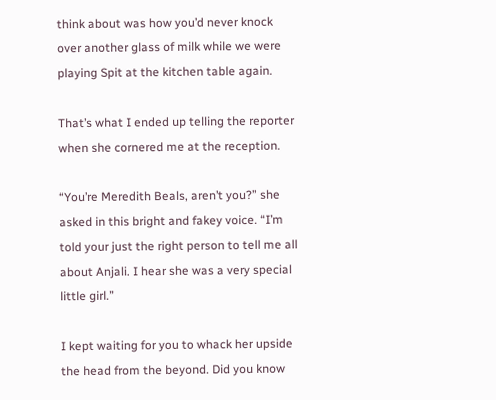think about was how you’d never knock over another glass of milk while we were playing Spit at the kitchen table again.

That’s what I ended up telling the reporter when she cornered me at the reception.

“You’re Meredith Beals, aren’t you?” she asked in this bright and fakey voice. “I’m told your just the right person to tell me all about Anjali. I hear she was a very special little girl.”

I kept waiting for you to whack her upside the head from the beyond. Did you know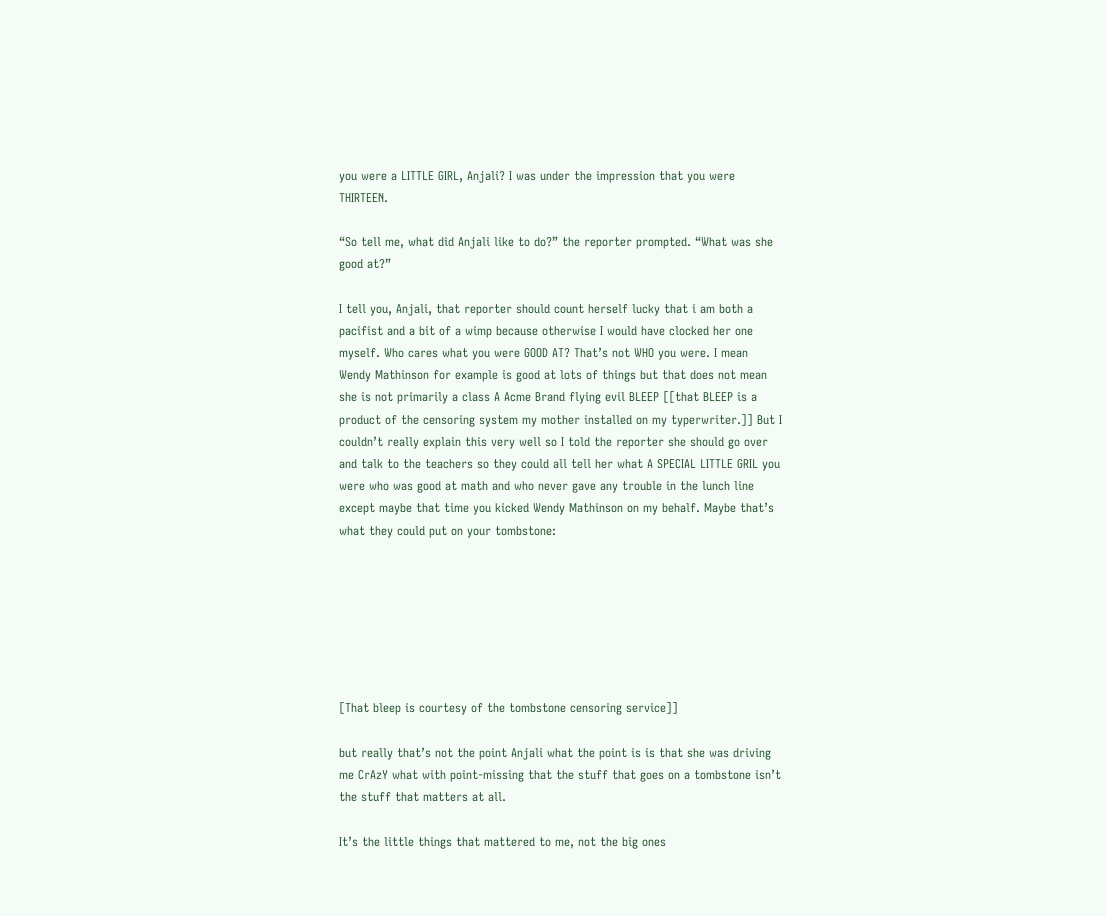you were a LITTLE GIRL, Anjali? I was under the impression that you were THIRTEEN.

“So tell me, what did Anjali like to do?” the reporter prompted. “What was she good at?”

I tell you, Anjali, that reporter should count herself lucky that i am both a pacifist and a bit of a wimp because otherwise I would have clocked her one myself. Who cares what you were GOOD AT? That’s not WHO you were. I mean Wendy Mathinson for example is good at lots of things but that does not mean she is not primarily a class A Acme Brand flying evil BLEEP [[that BLEEP is a product of the censoring system my mother installed on my typerwriter.]] But I couldn’t really explain this very well so I told the reporter she should go over and talk to the teachers so they could all tell her what A SPECIAL LITTLE GRIL you were who was good at math and who never gave any trouble in the lunch line except maybe that time you kicked Wendy Mathinson on my behalf. Maybe that’s what they could put on your tombstone:







[That bleep is courtesy of the tombstone censoring service]]

but really that’s not the point Anjali what the point is is that she was driving me CrAzY what with point-missing that the stuff that goes on a tombstone isn’t the stuff that matters at all.

It’s the little things that mattered to me, not the big ones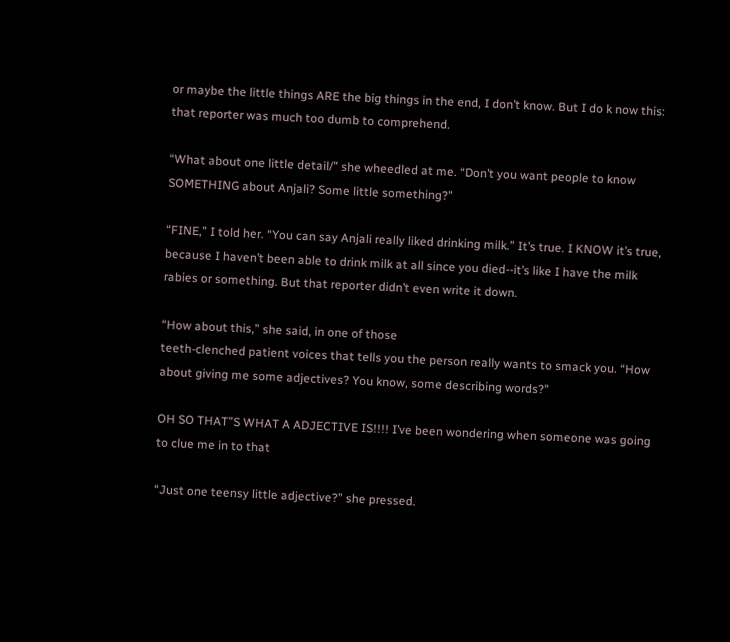or maybe the little things ARE the big things in the end, I don’t know. But I do k now this: that reporter was much too dumb to comprehend.

“What about one little detail/” she wheedled at me. “Don’t you want people to know SOMETHING about Anjali? Some little something?”

“FINE,” I told her. “You can say Anjali really liked drinking milk.” It’s true. I KNOW it’s true, because I haven’t been able to drink milk at all since you died--it’s like I have the milk rabies or something. But that reporter didn’t even write it down.

“How about this,” she said, in one of those
teeth-clenched patient voices that tells you the person really wants to smack you. “How about giving me some adjectives? You know, some describing words?”

OH SO THAT”S WHAT A ADJECTIVE IS!!!! I’ve been wondering when someone was going to clue me in to that

“Just one teensy little adjective?” she pressed.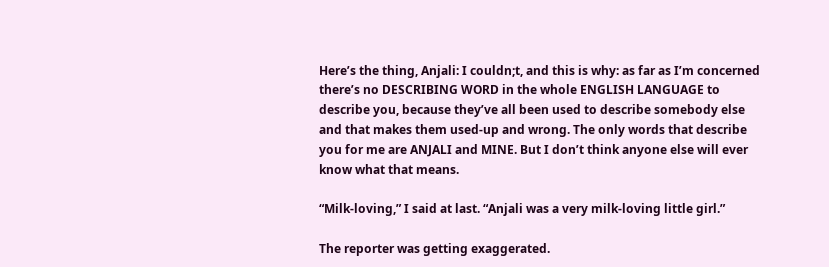Here’s the thing, Anjali: I couldn;t, and this is why: as far as I’m concerned there’s no DESCRIBING WORD in the whole ENGLISH LANGUAGE to describe you, because they’ve all been used to describe somebody else and that makes them used-up and wrong. The only words that describe you for me are ANJALI and MINE. But I don’t think anyone else will ever know what that means.

“Milk-loving,” I said at last. “Anjali was a very milk-loving little girl.”

The reporter was getting exaggerated.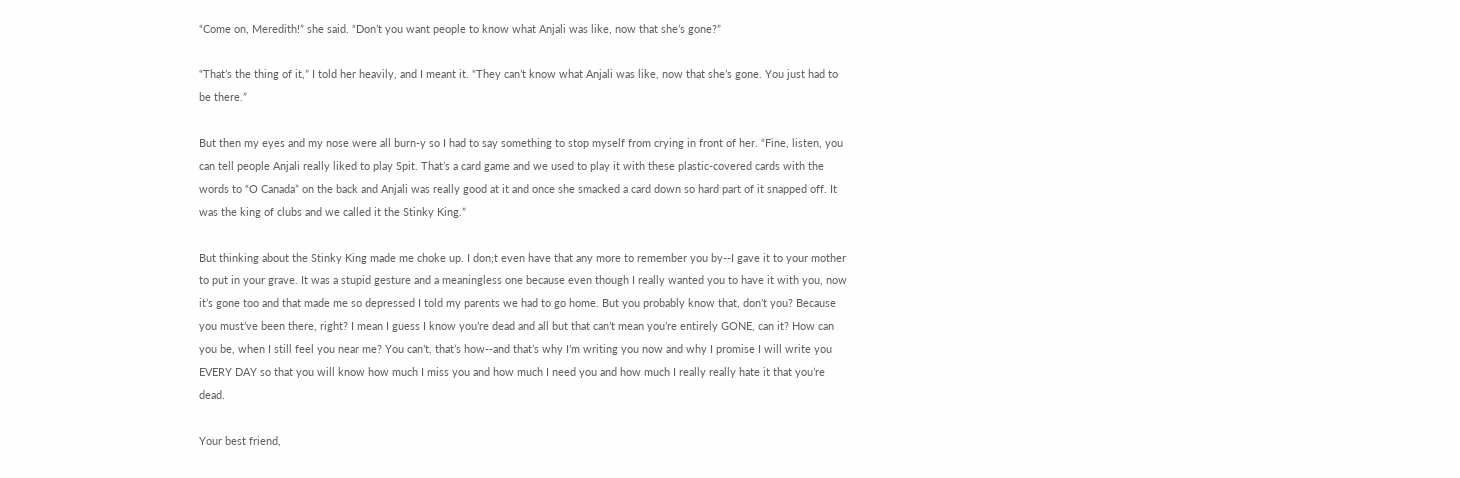“Come on, Meredith!” she said. “Don’t you want people to know what Anjali was like, now that she’s gone?”

“That’s the thing of it,” I told her heavily, and I meant it. “They can’t know what Anjali was like, now that she’s gone. You just had to be there.”

But then my eyes and my nose were all burn-y so I had to say something to stop myself from crying in front of her. “Fine, listen, you can tell people Anjali really liked to play Spit. That’s a card game and we used to play it with these plastic-covered cards with the words to “O Canada” on the back and Anjali was really good at it and once she smacked a card down so hard part of it snapped off. It was the king of clubs and we called it the Stinky King.”

But thinking about the Stinky King made me choke up. I don;t even have that any more to remember you by--I gave it to your mother to put in your grave. It was a stupid gesture and a meaningless one because even though I really wanted you to have it with you, now it’s gone too and that made me so depressed I told my parents we had to go home. But you probably know that, don’t you? Because you must’ve been there, right? I mean I guess I know you’re dead and all but that can’t mean you’re entirely GONE, can it? How can you be, when I still feel you near me? You can’t, that’s how--and that’s why I’m writing you now and why I promise I will write you EVERY DAY so that you will know how much I miss you and how much I need you and how much I really really hate it that you’re dead.

Your best friend,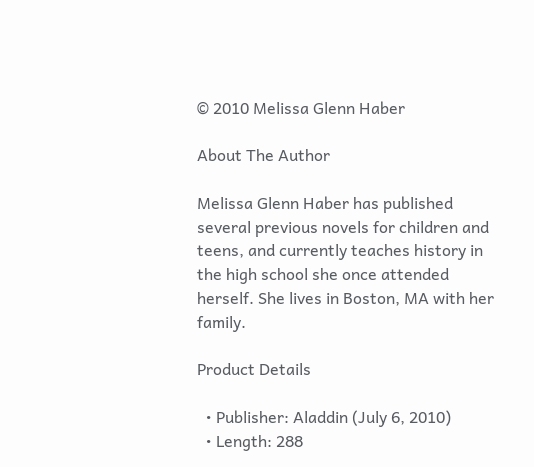© 2010 Melissa Glenn Haber

About The Author

Melissa Glenn Haber has published several previous novels for children and teens, and currently teaches history in the high school she once attended herself. She lives in Boston, MA with her family.

Product Details

  • Publisher: Aladdin (July 6, 2010)
  • Length: 288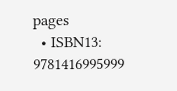pages
  • ISBN13: 9781416995999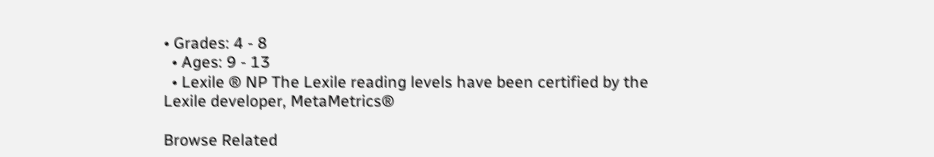• Grades: 4 - 8
  • Ages: 9 - 13
  • Lexile ® NP The Lexile reading levels have been certified by the Lexile developer, MetaMetrics®

Browse Related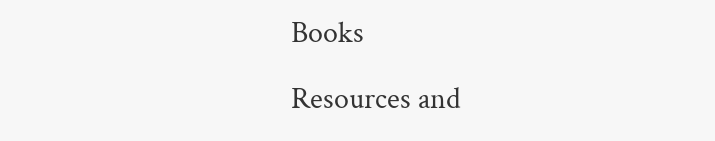Books

Resources and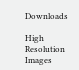Downloads

High Resolution Images